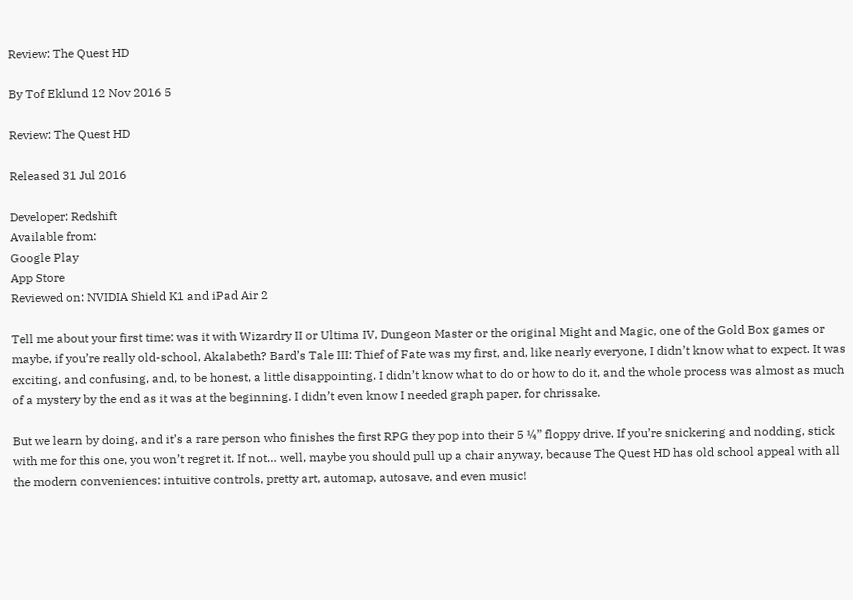Review: The Quest HD

By Tof Eklund 12 Nov 2016 5

Review: The Quest HD

Released 31 Jul 2016

Developer: Redshift
Available from:
Google Play
App Store
Reviewed on: NVIDIA Shield K1 and iPad Air 2

Tell me about your first time: was it with Wizardry II or Ultima IV, Dungeon Master or the original Might and Magic, one of the Gold Box games or maybe, if you’re really old-school, Akalabeth? Bard’s Tale III: Thief of Fate was my first, and, like nearly everyone, I didn’t know what to expect. It was exciting, and confusing, and, to be honest, a little disappointing. I didn’t know what to do or how to do it, and the whole process was almost as much of a mystery by the end as it was at the beginning. I didn’t even know I needed graph paper, for chrissake.

But we learn by doing, and it’s a rare person who finishes the first RPG they pop into their 5 ¼” floppy drive. If you’re snickering and nodding, stick with me for this one, you won’t regret it. If not… well, maybe you should pull up a chair anyway, because The Quest HD has old school appeal with all the modern conveniences: intuitive controls, pretty art, automap, autosave, and even music!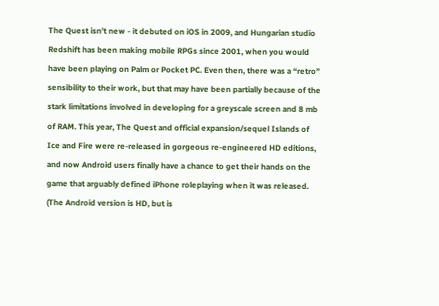The Quest isn’t new - it debuted on iOS in 2009, and Hungarian studio Redshift has been making mobile RPGs since 2001, when you would have been playing on Palm or Pocket PC. Even then, there was a “retro” sensibility to their work, but that may have been partially because of the stark limitations involved in developing for a greyscale screen and 8 mb of RAM. This year, The Quest and official expansion/sequel Islands of Ice and Fire were re-released in gorgeous re-engineered HD editions, and now Android users finally have a chance to get their hands on the game that arguably defined iPhone roleplaying when it was released. (The Android version is HD, but is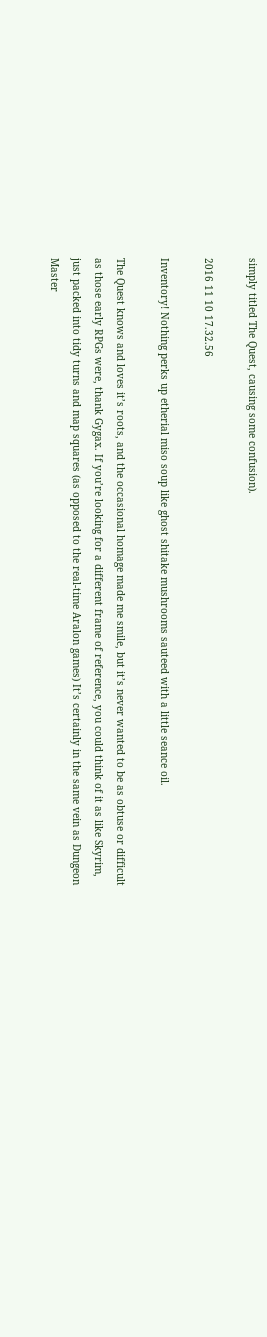simply titled The Quest, causing some confusion).

2016 11 10 17.32.56

Inventory! Nothing perks up etherial miso soup like ghost shitake mushrooms sauteed with a little seance oil.

The Quest knows and loves it’s roots, and the occasional homage made me smile, but it’s never wanted to be as obtuse or difficult as those early RPGs were, thank Gygax. If you’re looking for a different frame of reference, you could think of it as like Skyrim, just packed into tidy turns and map squares (as opposed to the real-time Aralon games) It’s certainly in the same vein as Dungeon Master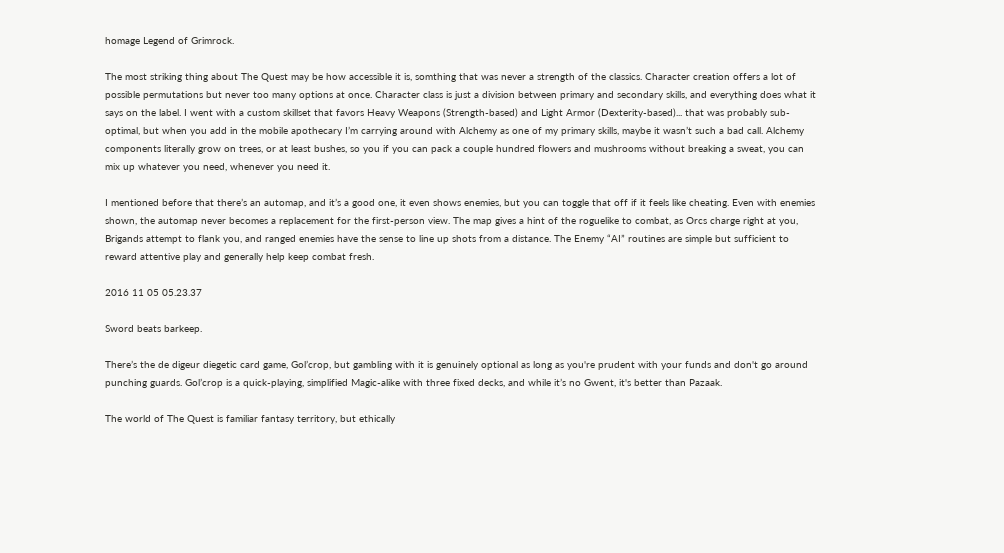homage Legend of Grimrock.

The most striking thing about The Quest may be how accessible it is, somthing that was never a strength of the classics. Character creation offers a lot of possible permutations but never too many options at once. Character class is just a division between primary and secondary skills, and everything does what it says on the label. I went with a custom skillset that favors Heavy Weapons (Strength-based) and Light Armor (Dexterity-based)... that was probably sub-optimal, but when you add in the mobile apothecary I’m carrying around with Alchemy as one of my primary skills, maybe it wasn’t such a bad call. Alchemy components literally grow on trees, or at least bushes, so you if you can pack a couple hundred flowers and mushrooms without breaking a sweat, you can mix up whatever you need, whenever you need it.

I mentioned before that there’s an automap, and it’s a good one, it even shows enemies, but you can toggle that off if it feels like cheating. Even with enemies shown, the automap never becomes a replacement for the first-person view. The map gives a hint of the roguelike to combat, as Orcs charge right at you, Brigands attempt to flank you, and ranged enemies have the sense to line up shots from a distance. The Enemy “AI” routines are simple but sufficient to reward attentive play and generally help keep combat fresh.

2016 11 05 05.23.37

Sword beats barkeep.

There’s the de digeur diegetic card game, Gol’crop, but gambling with it is genuinely optional as long as you're prudent with your funds and don't go around punching guards. Gol’crop is a quick-playing, simplified Magic-alike with three fixed decks, and while it’s no Gwent, it's better than Pazaak.

The world of The Quest is familiar fantasy territory, but ethically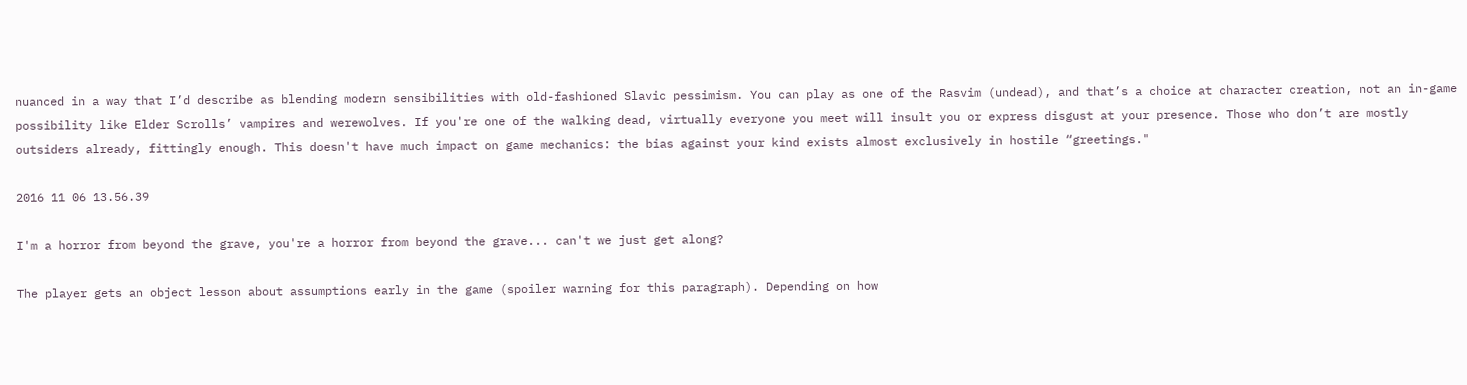nuanced in a way that I’d describe as blending modern sensibilities with old-fashioned Slavic pessimism. You can play as one of the Rasvim (undead), and that’s a choice at character creation, not an in-game possibility like Elder Scrolls’ vampires and werewolves. If you're one of the walking dead, virtually everyone you meet will insult you or express disgust at your presence. Those who don’t are mostly outsiders already, fittingly enough. This doesn't have much impact on game mechanics: the bias against your kind exists almost exclusively in hostile “greetings."

2016 11 06 13.56.39

I'm a horror from beyond the grave, you're a horror from beyond the grave... can't we just get along?

The player gets an object lesson about assumptions early in the game (spoiler warning for this paragraph). Depending on how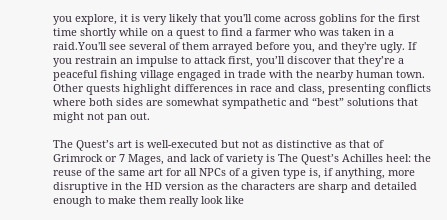you explore, it is very likely that you'll come across goblins for the first time shortly while on a quest to find a farmer who was taken in a raid.You'll see several of them arrayed before you, and they're ugly. If you restrain an impulse to attack first, you’ll discover that they’re a peaceful fishing village engaged in trade with the nearby human town. Other quests highlight differences in race and class, presenting conflicts where both sides are somewhat sympathetic and “best” solutions that might not pan out.

The Quest’s art is well-executed but not as distinctive as that of Grimrock or 7 Mages, and lack of variety is The Quest’s Achilles heel: the reuse of the same art for all NPCs of a given type is, if anything, more disruptive in the HD version as the characters are sharp and detailed enough to make them really look like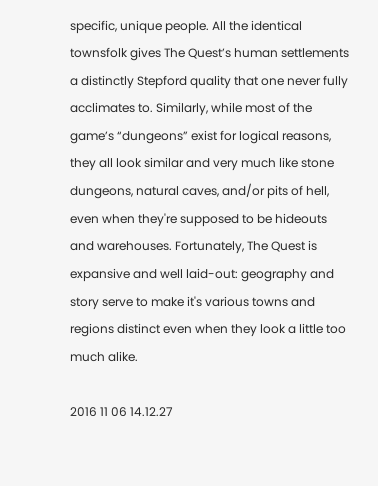specific, unique people. All the identical townsfolk gives The Quest’s human settlements a distinctly Stepford quality that one never fully acclimates to. Similarly, while most of the game’s “dungeons” exist for logical reasons, they all look similar and very much like stone dungeons, natural caves, and/or pits of hell, even when they're supposed to be hideouts and warehouses. Fortunately, The Quest is expansive and well laid-out: geography and story serve to make it's various towns and regions distinct even when they look a little too much alike.

2016 11 06 14.12.27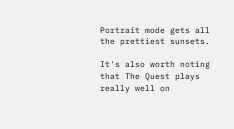Portrait mode gets all the prettiest sunsets.

It's also worth noting that The Quest plays really well on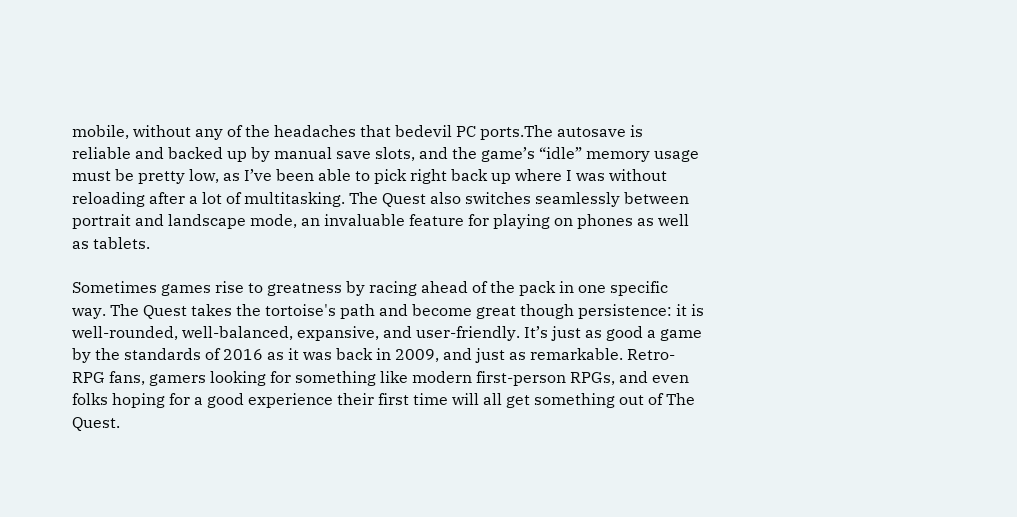mobile, without any of the headaches that bedevil PC ports.The autosave is reliable and backed up by manual save slots, and the game’s “idle” memory usage must be pretty low, as I’ve been able to pick right back up where I was without reloading after a lot of multitasking. The Quest also switches seamlessly between portrait and landscape mode, an invaluable feature for playing on phones as well as tablets.

Sometimes games rise to greatness by racing ahead of the pack in one specific way. The Quest takes the tortoise's path and become great though persistence: it is well-rounded, well-balanced, expansive, and user-friendly. It’s just as good a game by the standards of 2016 as it was back in 2009, and just as remarkable. Retro-RPG fans, gamers looking for something like modern first-person RPGs, and even folks hoping for a good experience their first time will all get something out of The Quest.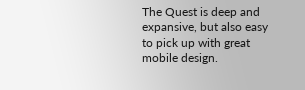The Quest is deep and expansive, but also easy to pick up with great mobile design.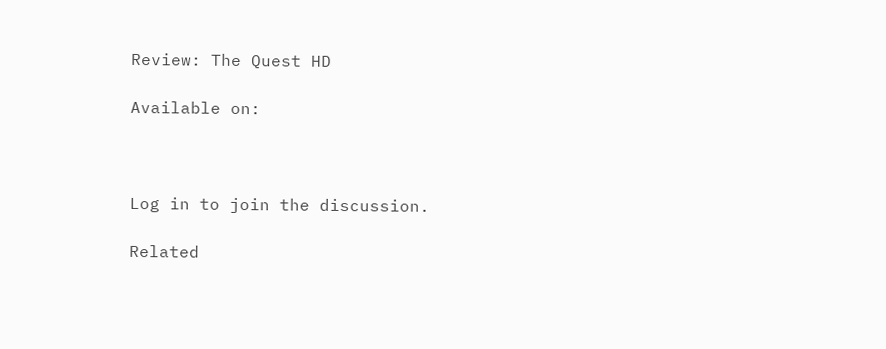Review: The Quest HD

Available on:



Log in to join the discussion.

Related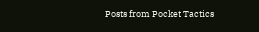Posts from Pocket Tactics